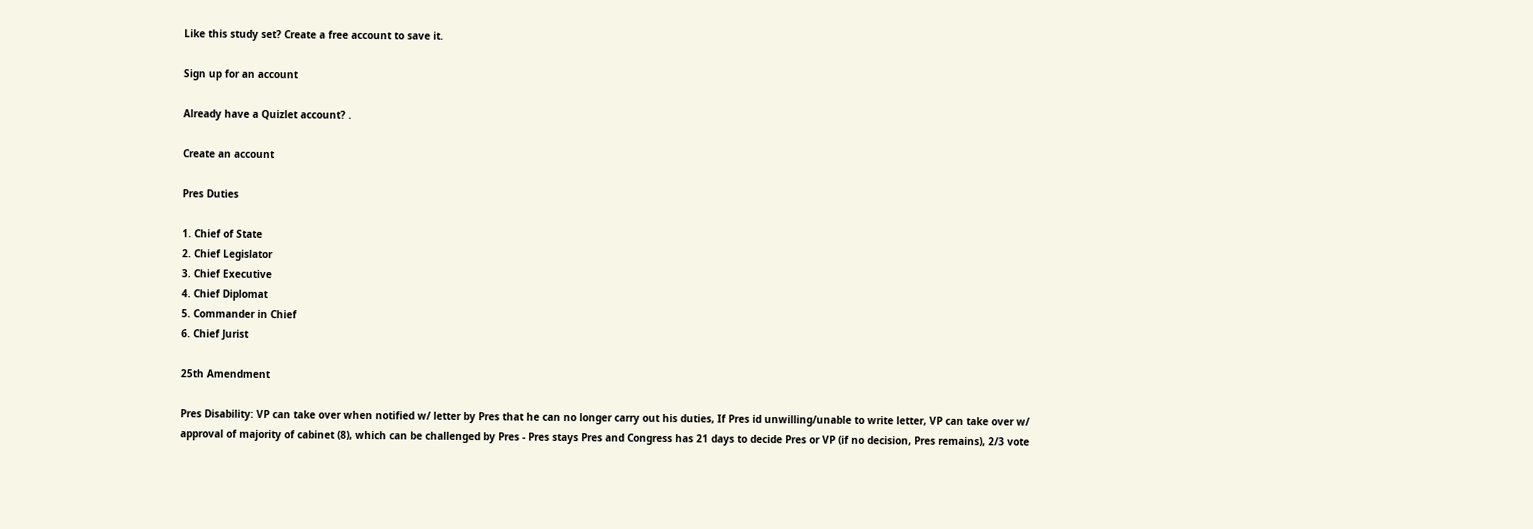Like this study set? Create a free account to save it.

Sign up for an account

Already have a Quizlet account? .

Create an account

Pres Duties

1. Chief of State
2. Chief Legislator
3. Chief Executive
4. Chief Diplomat
5. Commander in Chief
6. Chief Jurist

25th Amendment

Pres Disability: VP can take over when notified w/ letter by Pres that he can no longer carry out his duties, If Pres id unwilling/unable to write letter, VP can take over w/ approval of majority of cabinet (8), which can be challenged by Pres - Pres stays Pres and Congress has 21 days to decide Pres or VP (if no decision, Pres remains), 2/3 vote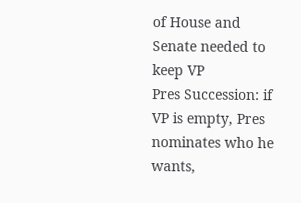of House and Senate needed to keep VP
Pres Succession: if VP is empty, Pres nominates who he wants,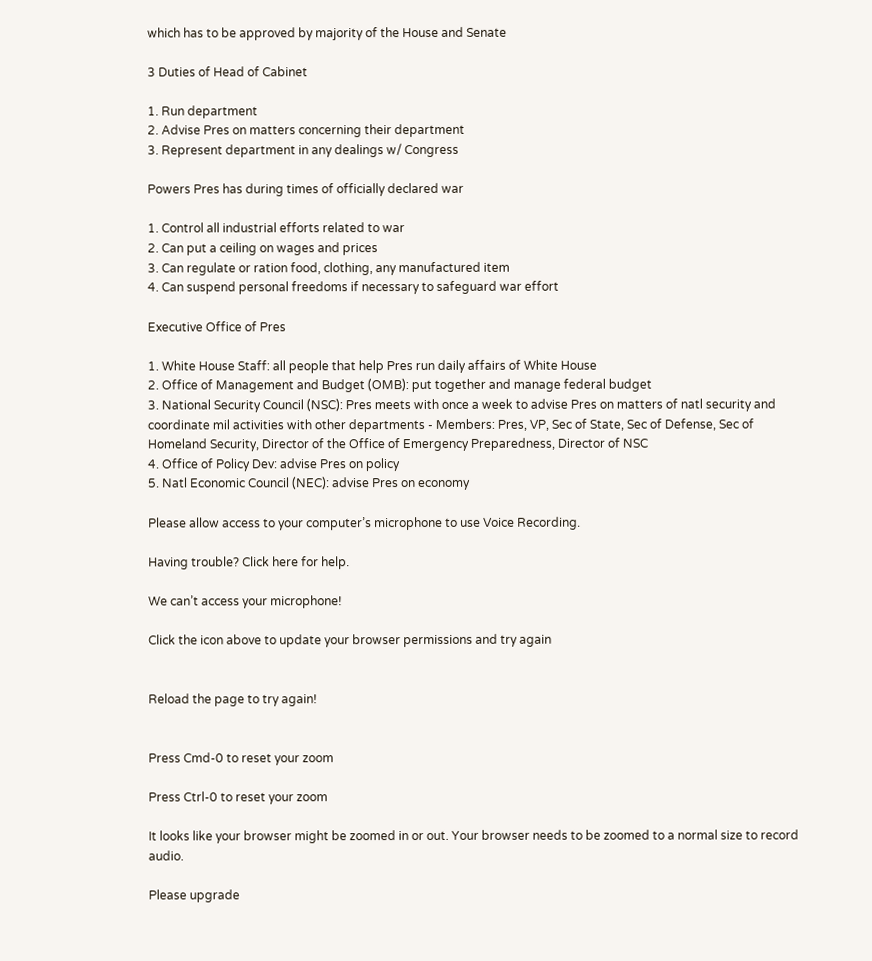which has to be approved by majority of the House and Senate

3 Duties of Head of Cabinet

1. Run department
2. Advise Pres on matters concerning their department
3. Represent department in any dealings w/ Congress

Powers Pres has during times of officially declared war

1. Control all industrial efforts related to war
2. Can put a ceiling on wages and prices
3. Can regulate or ration food, clothing, any manufactured item
4. Can suspend personal freedoms if necessary to safeguard war effort

Executive Office of Pres

1. White House Staff: all people that help Pres run daily affairs of White House
2. Office of Management and Budget (OMB): put together and manage federal budget
3. National Security Council (NSC): Pres meets with once a week to advise Pres on matters of natl security and coordinate mil activities with other departments - Members: Pres, VP, Sec of State, Sec of Defense, Sec of Homeland Security, Director of the Office of Emergency Preparedness, Director of NSC
4. Office of Policy Dev: advise Pres on policy
5. Natl Economic Council (NEC): advise Pres on economy

Please allow access to your computer’s microphone to use Voice Recording.

Having trouble? Click here for help.

We can’t access your microphone!

Click the icon above to update your browser permissions and try again


Reload the page to try again!


Press Cmd-0 to reset your zoom

Press Ctrl-0 to reset your zoom

It looks like your browser might be zoomed in or out. Your browser needs to be zoomed to a normal size to record audio.

Please upgrade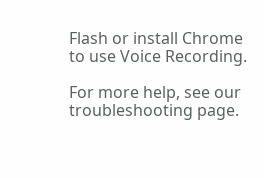Flash or install Chrome
to use Voice Recording.

For more help, see our troubleshooting page.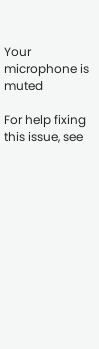Your microphone is muted

For help fixing this issue, see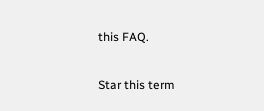this FAQ.

Star this term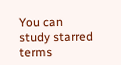You can study starred terms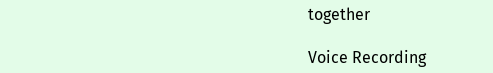together

Voice Recording